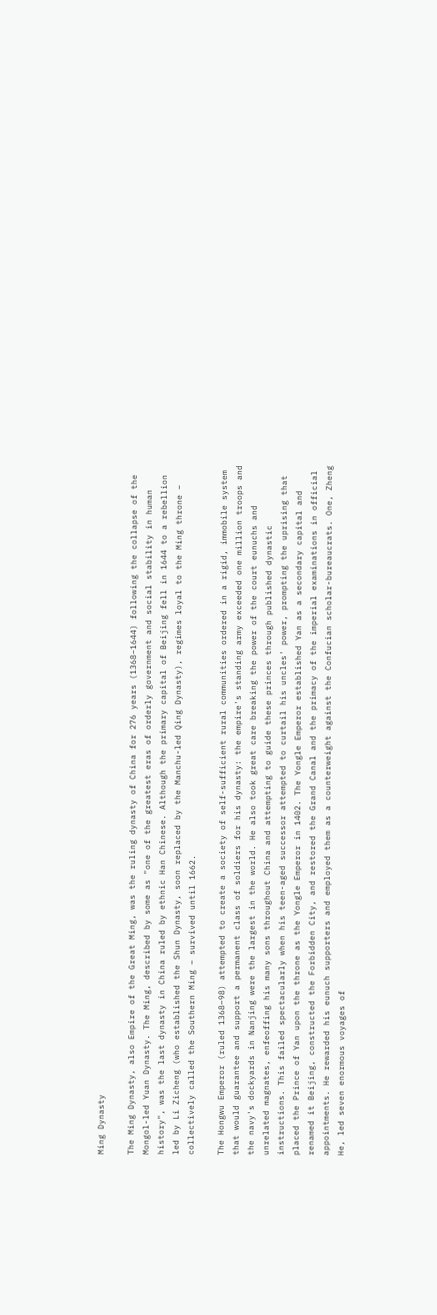Ming Dynasty

The Ming Dynasty, also Empire of the Great Ming, was the ruling dynasty of China for 276 years (1368–1644) following the collapse of the Mongol-led Yuan Dynasty. The Ming, described by some as "one of the greatest eras of orderly government and social stability in human history", was the last dynasty in China ruled by ethnic Han Chinese. Although the primary capital of Beijing fell in 1644 to a rebellion led by Li Zicheng (who established the Shun Dynasty, soon replaced by the Manchu-led Qing Dynasty), regimes loyal to the Ming throne – collectively called the Southern Ming – survived until 1662.

The Hongwu Emperor (ruled 1368–98) attempted to create a society of self-sufficient rural communities ordered in a rigid, immobile system that would guarantee and support a permanent class of soldiers for his dynasty: the empire's standing army exceeded one million troops and the navy's dockyards in Nanjing were the largest in the world. He also took great care breaking the power of the court eunuchs and unrelated magnates, enfeoffing his many sons throughout China and attempting to guide these princes through published dynastic instructions. This failed spectacularly when his teen-aged successor attempted to curtail his uncles' power, prompting the uprising that placed the Prince of Yan upon the throne as the Yongle Emperor in 1402. The Yongle Emperor established Yan as a secondary capital and renamed it Beijing, constructed the Forbidden City, and restored the Grand Canal and the primacy of the imperial examinations in official appointments. He rewarded his eunuch supporters and employed them as a counterweight against the Confucian scholar-bureaucrats. One, Zheng He, led seven enormous voyages of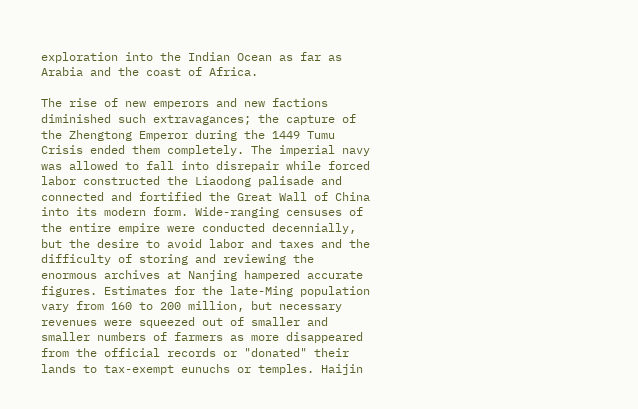exploration into the Indian Ocean as far as Arabia and the coast of Africa.

The rise of new emperors and new factions diminished such extravagances; the capture of the Zhengtong Emperor during the 1449 Tumu Crisis ended them completely. The imperial navy was allowed to fall into disrepair while forced labor constructed the Liaodong palisade and connected and fortified the Great Wall of China into its modern form. Wide-ranging censuses of the entire empire were conducted decennially, but the desire to avoid labor and taxes and the difficulty of storing and reviewing the enormous archives at Nanjing hampered accurate figures. Estimates for the late-Ming population vary from 160 to 200 million, but necessary revenues were squeezed out of smaller and smaller numbers of farmers as more disappeared from the official records or "donated" their lands to tax-exempt eunuchs or temples. Haijin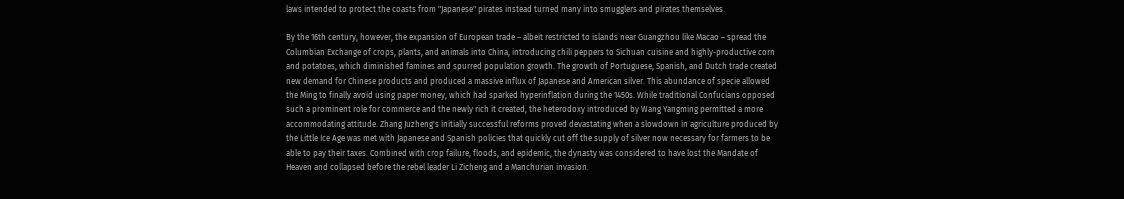laws intended to protect the coasts from "Japanese" pirates instead turned many into smugglers and pirates themselves.

By the 16th century, however, the expansion of European trade – albeit restricted to islands near Guangzhou like Macao – spread the Columbian Exchange of crops, plants, and animals into China, introducing chili peppers to Sichuan cuisine and highly-productive corn and potatoes, which diminished famines and spurred population growth. The growth of Portuguese, Spanish, and Dutch trade created new demand for Chinese products and produced a massive influx of Japanese and American silver. This abundance of specie allowed the Ming to finally avoid using paper money, which had sparked hyperinflation during the 1450s. While traditional Confucians opposed such a prominent role for commerce and the newly rich it created, the heterodoxy introduced by Wang Yangming permitted a more accommodating attitude. Zhang Juzheng's initially successful reforms proved devastating when a slowdown in agriculture produced by the Little Ice Age was met with Japanese and Spanish policies that quickly cut off the supply of silver now necessary for farmers to be able to pay their taxes. Combined with crop failure, floods, and epidemic, the dynasty was considered to have lost the Mandate of Heaven and collapsed before the rebel leader Li Zicheng and a Manchurian invasion.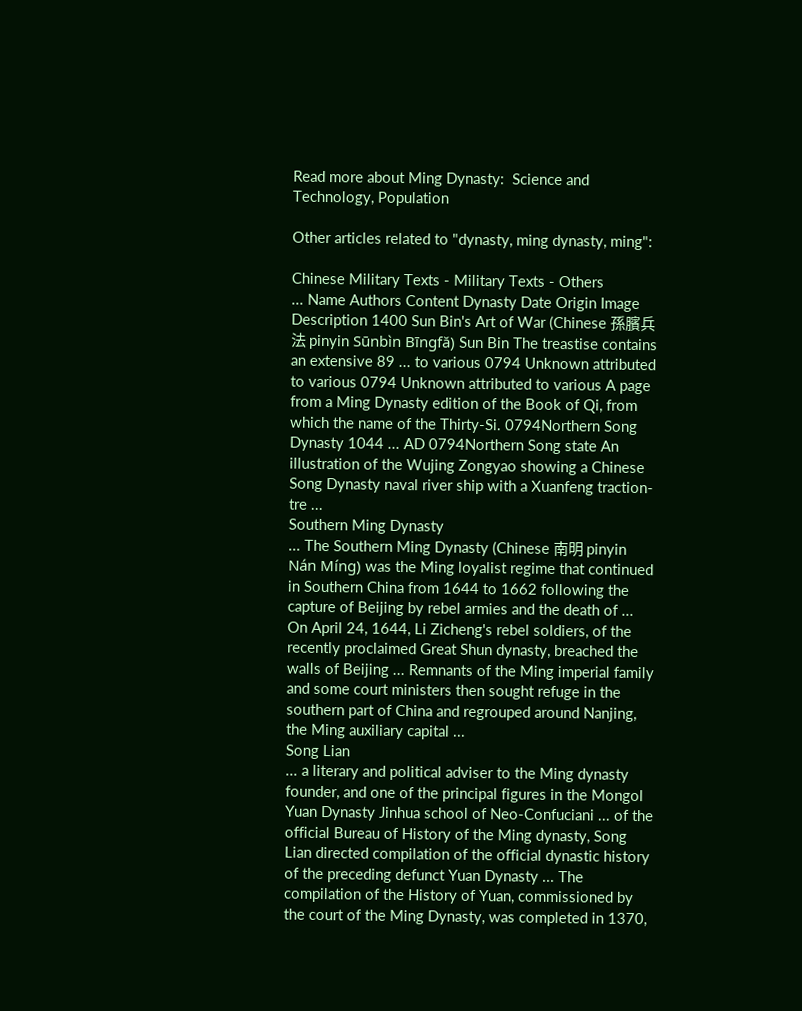Read more about Ming Dynasty:  Science and Technology, Population

Other articles related to "dynasty, ming dynasty, ming":

Chinese Military Texts - Military Texts - Others
... Name Authors Content Dynasty Date Origin Image Description 1400 Sun Bin's Art of War (Chinese 孫臏兵法 pinyin Sūnbìn Bīngfă) Sun Bin The treastise contains an extensive 89 ... to various 0794 Unknown attributed to various 0794 Unknown attributed to various A page from a Ming Dynasty edition of the Book of Qi, from which the name of the Thirty-Si. 0794Northern Song Dynasty 1044 ... AD 0794Northern Song state An illustration of the Wujing Zongyao showing a Chinese Song Dynasty naval river ship with a Xuanfeng traction-tre ...
Southern Ming Dynasty
... The Southern Ming Dynasty (Chinese 南明 pinyin Nán Míng) was the Ming loyalist regime that continued in Southern China from 1644 to 1662 following the capture of Beijing by rebel armies and the death of ... On April 24, 1644, Li Zicheng's rebel soldiers, of the recently proclaimed Great Shun dynasty, breached the walls of Beijing ... Remnants of the Ming imperial family and some court ministers then sought refuge in the southern part of China and regrouped around Nanjing, the Ming auxiliary capital ...
Song Lian
... a literary and political adviser to the Ming dynasty founder, and one of the principal figures in the Mongol Yuan Dynasty Jinhua school of Neo-Confuciani ... of the official Bureau of History of the Ming dynasty, Song Lian directed compilation of the official dynastic history of the preceding defunct Yuan Dynasty ... The compilation of the History of Yuan, commissioned by the court of the Ming Dynasty, was completed in 1370,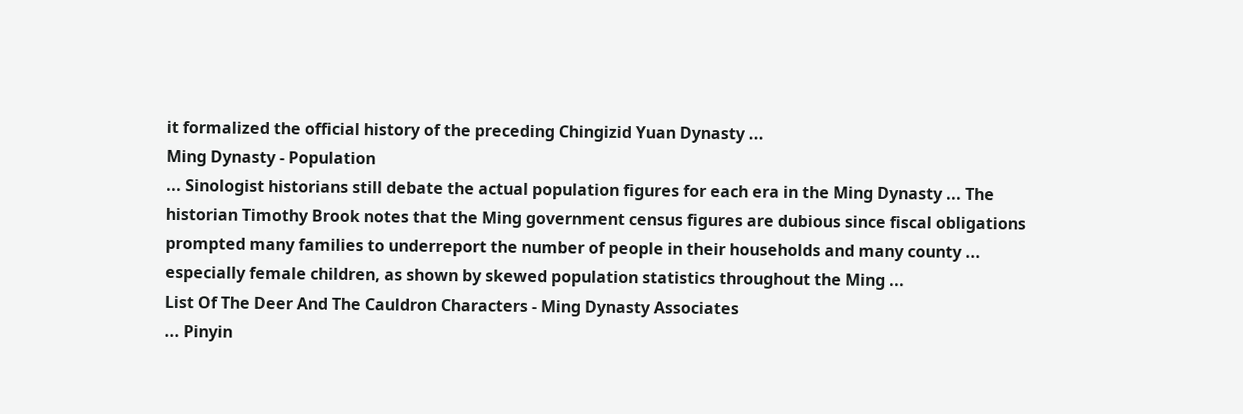it formalized the official history of the preceding Chingizid Yuan Dynasty ...
Ming Dynasty - Population
... Sinologist historians still debate the actual population figures for each era in the Ming Dynasty ... The historian Timothy Brook notes that the Ming government census figures are dubious since fiscal obligations prompted many families to underreport the number of people in their households and many county ... especially female children, as shown by skewed population statistics throughout the Ming ...
List Of The Deer And The Cauldron Characters - Ming Dynasty Associates
... Pinyin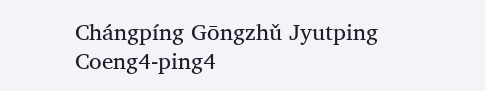Chángpíng Gōngzhǔ Jyutping Coeng4-ping4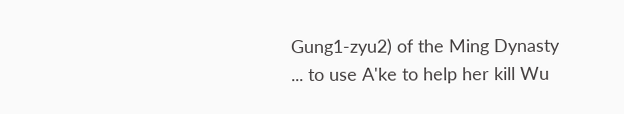Gung1-zyu2) of the Ming Dynasty ... to use A'ke to help her kill Wu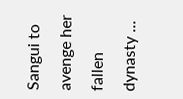Sangui to avenge her fallen dynasty ...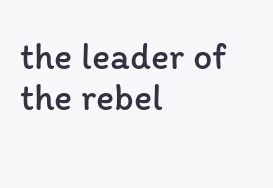the leader of the rebel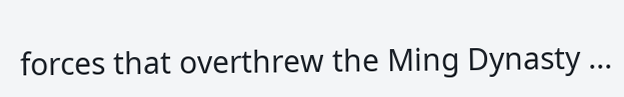forces that overthrew the Ming Dynasty ...